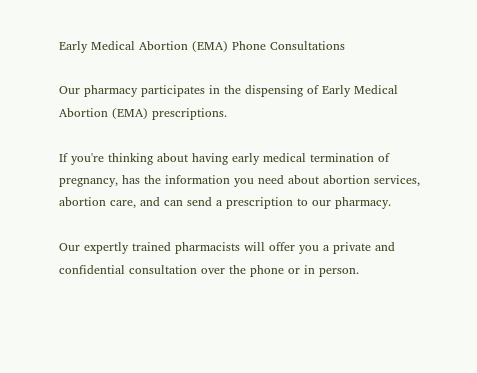Early Medical Abortion (EMA) Phone Consultations

Our pharmacy participates in the dispensing of Early Medical Abortion (EMA) prescriptions.

If you're thinking about having early medical termination of pregnancy, has the information you need about abortion services, abortion care, and can send a prescription to our pharmacy.

Our expertly trained pharmacists will offer you a private and confidential consultation over the phone or in person.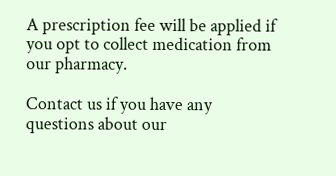A prescription fee will be applied if you opt to collect medication from our pharmacy.

Contact us if you have any questions about our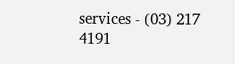services - (03) 217 4191